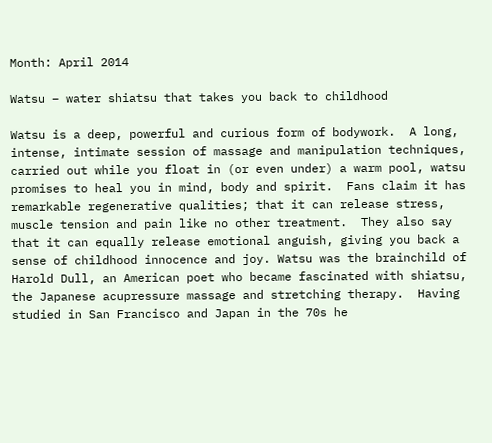Month: April 2014

Watsu – water shiatsu that takes you back to childhood

Watsu is a deep, powerful and curious form of bodywork.  A long, intense, intimate session of massage and manipulation techniques, carried out while you float in (or even under) a warm pool, watsu promises to heal you in mind, body and spirit.  Fans claim it has remarkable regenerative qualities; that it can release stress, muscle tension and pain like no other treatment.  They also say that it can equally release emotional anguish, giving you back a sense of childhood innocence and joy. Watsu was the brainchild of Harold Dull, an American poet who became fascinated with shiatsu, the Japanese acupressure massage and stretching therapy.  Having studied in San Francisco and Japan in the 70s he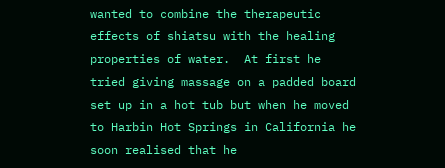wanted to combine the therapeutic effects of shiatsu with the healing properties of water.  At first he tried giving massage on a padded board set up in a hot tub but when he moved to Harbin Hot Springs in California he soon realised that he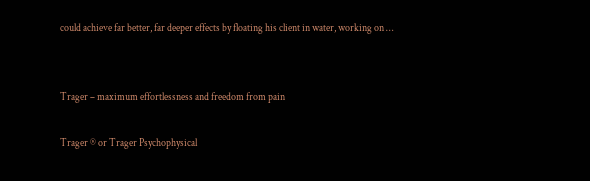could achieve far better, far deeper effects by floating his client in water, working on …


Trager – maximum effortlessness and freedom from pain

Trager ® or Trager Psychophysical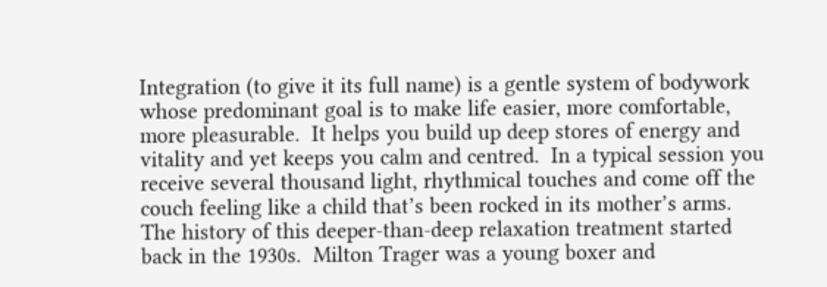Integration (to give it its full name) is a gentle system of bodywork whose predominant goal is to make life easier, more comfortable, more pleasurable.  It helps you build up deep stores of energy and vitality and yet keeps you calm and centred.  In a typical session you receive several thousand light, rhythmical touches and come off the couch feeling like a child that’s been rocked in its mother’s arms. The history of this deeper-than-deep relaxation treatment started back in the 1930s.  Milton Trager was a young boxer and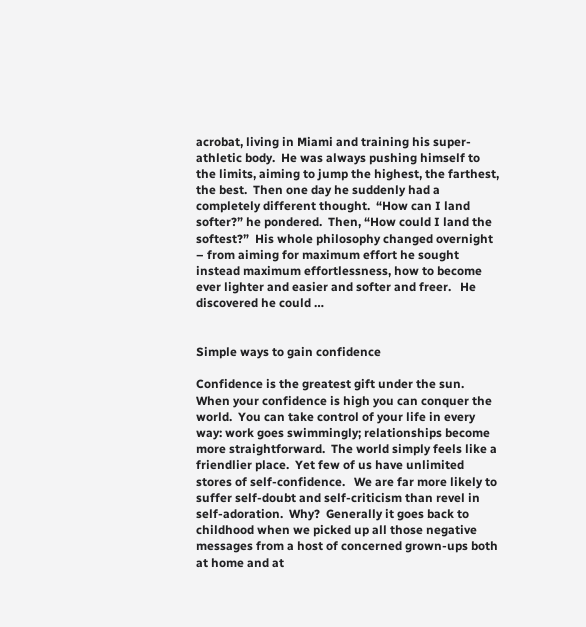acrobat, living in Miami and training his super-athletic body.  He was always pushing himself to the limits, aiming to jump the highest, the farthest, the best.  Then one day he suddenly had a completely different thought.  “How can I land softer?” he pondered.  Then, “How could I land the softest?”  His whole philosophy changed overnight – from aiming for maximum effort he sought instead maximum effortlessness, how to become ever lighter and easier and softer and freer.   He discovered he could …


Simple ways to gain confidence

Confidence is the greatest gift under the sun.  When your confidence is high you can conquer the world.  You can take control of your life in every way: work goes swimmingly; relationships become more straightforward.  The world simply feels like a friendlier place.  Yet few of us have unlimited stores of self-confidence.   We are far more likely to suffer self-doubt and self-criticism than revel in self-adoration.  Why?  Generally it goes back to childhood when we picked up all those negative messages from a host of concerned grown-ups both at home and at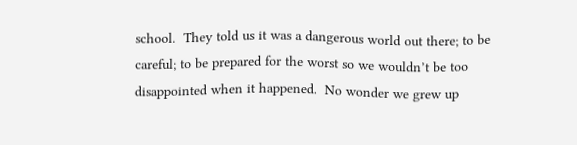school.  They told us it was a dangerous world out there; to be careful; to be prepared for the worst so we wouldn’t be too disappointed when it happened.  No wonder we grew up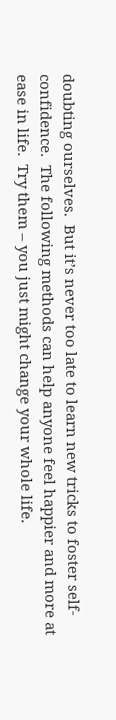doubting ourselves.  But it’s never too late to learn new tricks to foster self-confidence.  The following methods can help anyone feel happier and more at ease in life.  Try them – you just might change your whole life.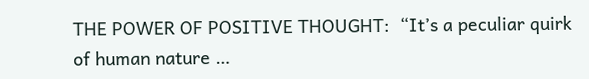THE POWER OF POSITIVE THOUGHT:  “It’s a peculiar quirk of human nature …